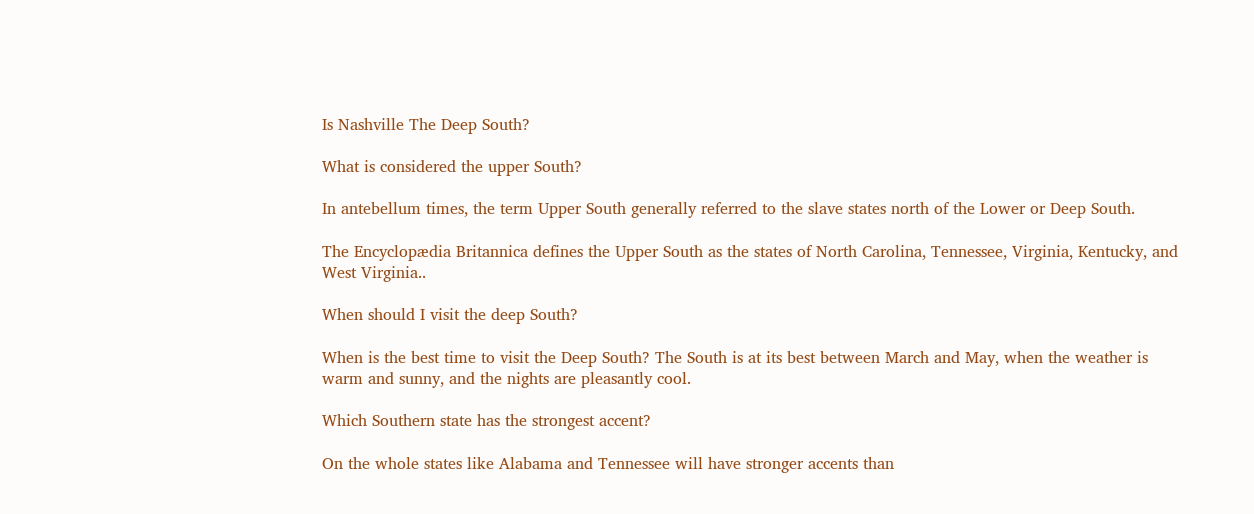Is Nashville The Deep South?

What is considered the upper South?

In antebellum times, the term Upper South generally referred to the slave states north of the Lower or Deep South.

The Encyclopædia Britannica defines the Upper South as the states of North Carolina, Tennessee, Virginia, Kentucky, and West Virginia..

When should I visit the deep South?

When is the best time to visit the Deep South? The South is at its best between March and May, when the weather is warm and sunny, and the nights are pleasantly cool.

Which Southern state has the strongest accent?

On the whole states like Alabama and Tennessee will have stronger accents than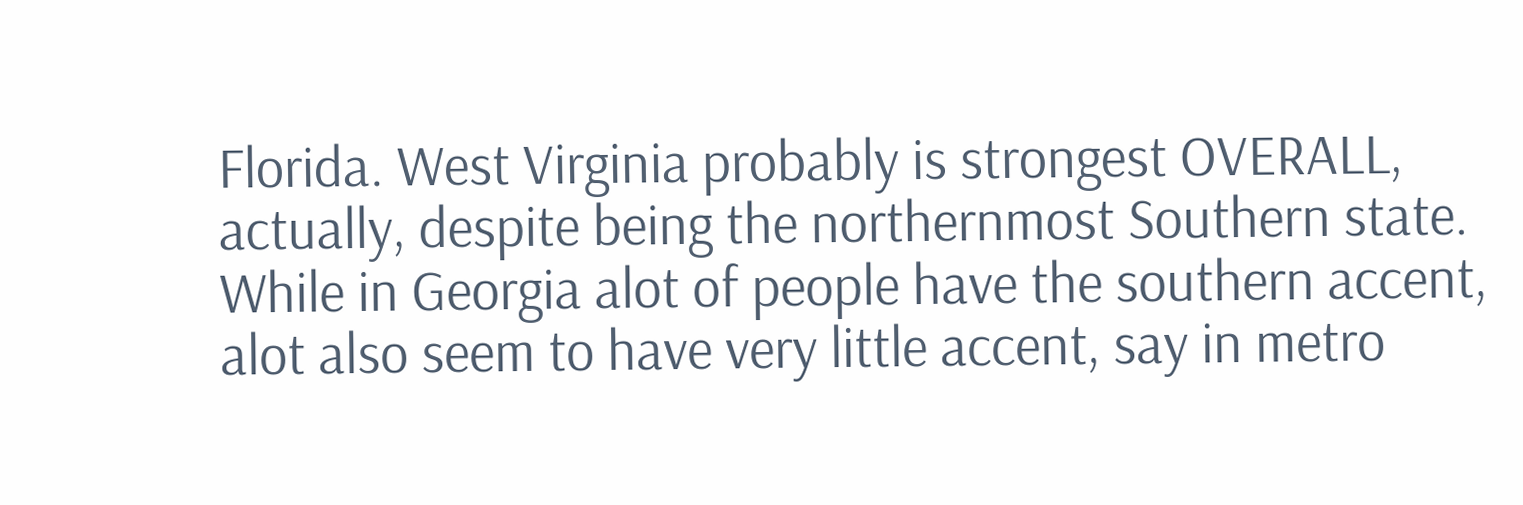Florida. West Virginia probably is strongest OVERALL, actually, despite being the northernmost Southern state. While in Georgia alot of people have the southern accent, alot also seem to have very little accent, say in metro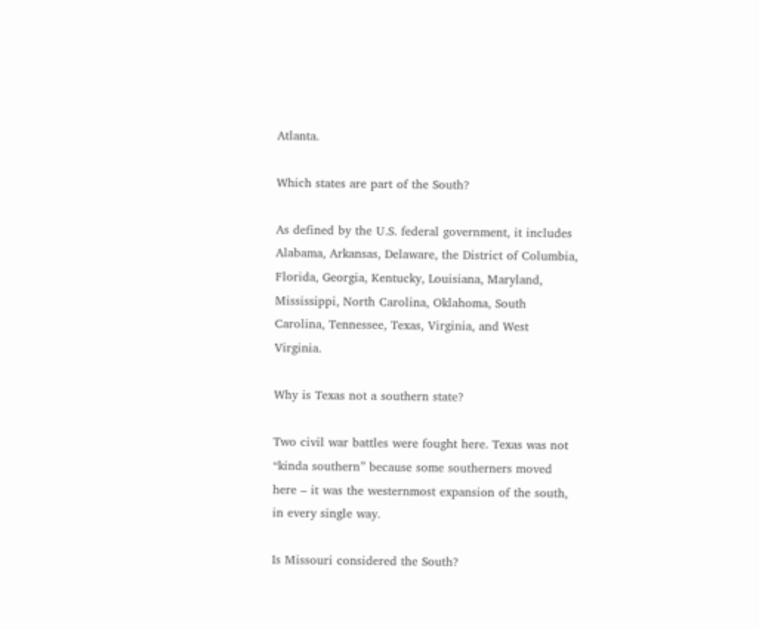Atlanta.

Which states are part of the South?

As defined by the U.S. federal government, it includes Alabama, Arkansas, Delaware, the District of Columbia, Florida, Georgia, Kentucky, Louisiana, Maryland, Mississippi, North Carolina, Oklahoma, South Carolina, Tennessee, Texas, Virginia, and West Virginia.

Why is Texas not a southern state?

Two civil war battles were fought here. Texas was not “kinda southern” because some southerners moved here – it was the westernmost expansion of the south, in every single way.

Is Missouri considered the South?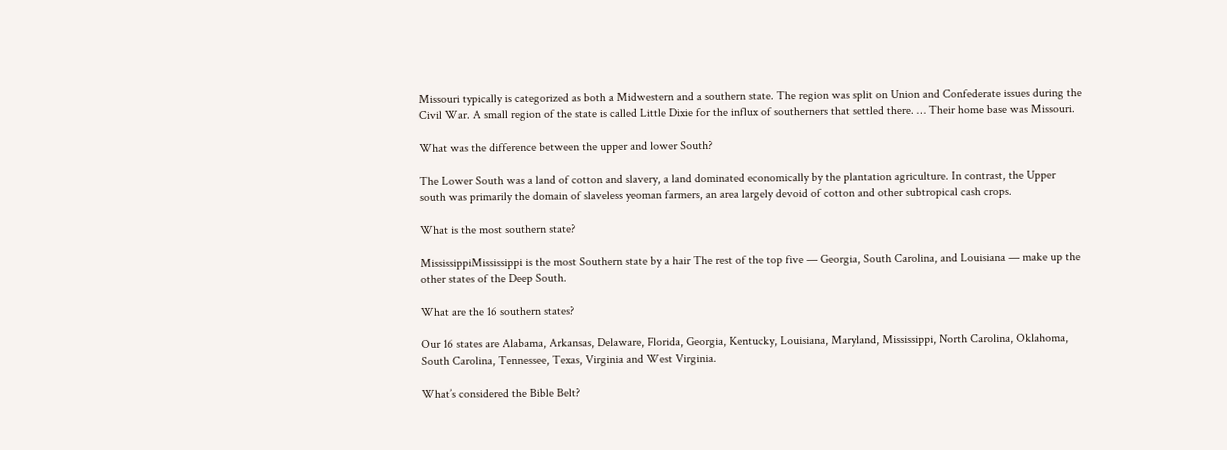Missouri typically is categorized as both a Midwestern and a southern state. The region was split on Union and Confederate issues during the Civil War. A small region of the state is called Little Dixie for the influx of southerners that settled there. … Their home base was Missouri.

What was the difference between the upper and lower South?

The Lower South was a land of cotton and slavery, a land dominated economically by the plantation agriculture. In contrast, the Upper south was primarily the domain of slaveless yeoman farmers, an area largely devoid of cotton and other subtropical cash crops.

What is the most southern state?

MississippiMississippi is the most Southern state by a hair The rest of the top five — Georgia, South Carolina, and Louisiana — make up the other states of the Deep South.

What are the 16 southern states?

Our 16 states are Alabama, Arkansas, Delaware, Florida, Georgia, Kentucky, Louisiana, Maryland, Mississippi, North Carolina, Oklahoma, South Carolina, Tennessee, Texas, Virginia and West Virginia.

What’s considered the Bible Belt?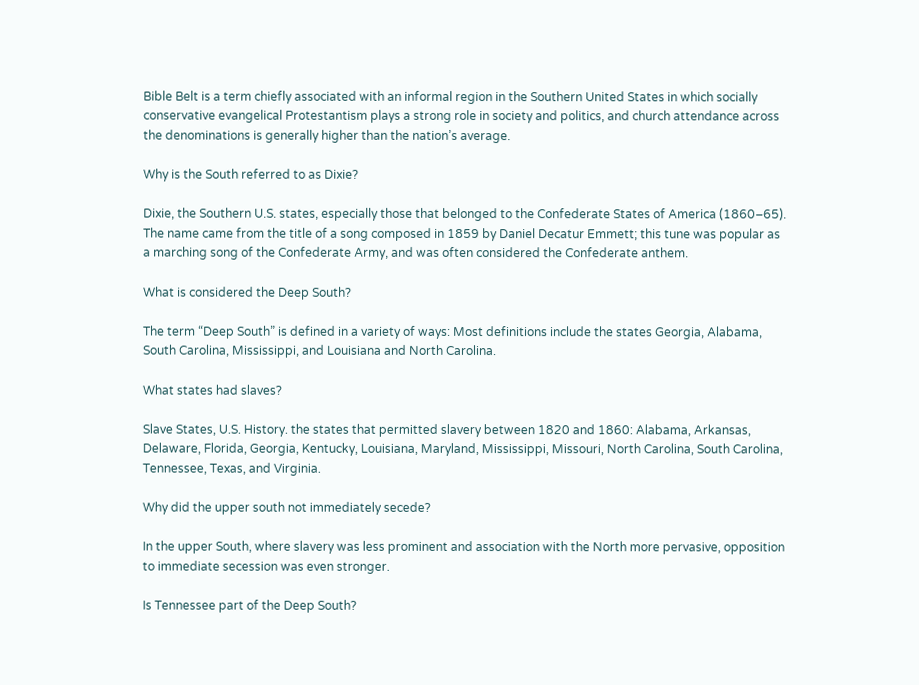Bible Belt is a term chiefly associated with an informal region in the Southern United States in which socially conservative evangelical Protestantism plays a strong role in society and politics, and church attendance across the denominations is generally higher than the nation’s average.

Why is the South referred to as Dixie?

Dixie, the Southern U.S. states, especially those that belonged to the Confederate States of America (1860–65). The name came from the title of a song composed in 1859 by Daniel Decatur Emmett; this tune was popular as a marching song of the Confederate Army, and was often considered the Confederate anthem.

What is considered the Deep South?

The term “Deep South” is defined in a variety of ways: Most definitions include the states Georgia, Alabama, South Carolina, Mississippi, and Louisiana and North Carolina.

What states had slaves?

Slave States, U.S. History. the states that permitted slavery between 1820 and 1860: Alabama, Arkansas, Delaware, Florida, Georgia, Kentucky, Louisiana, Maryland, Mississippi, Missouri, North Carolina, South Carolina, Tennessee, Texas, and Virginia.

Why did the upper south not immediately secede?

In the upper South, where slavery was less prominent and association with the North more pervasive, opposition to immediate secession was even stronger.

Is Tennessee part of the Deep South?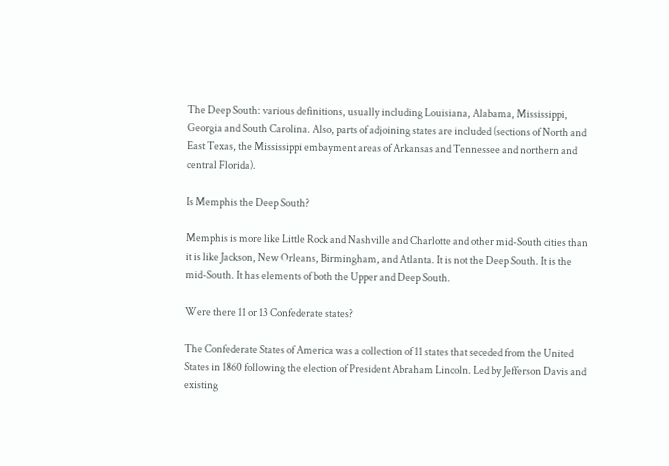The Deep South: various definitions, usually including Louisiana, Alabama, Mississippi, Georgia and South Carolina. Also, parts of adjoining states are included (sections of North and East Texas, the Mississippi embayment areas of Arkansas and Tennessee and northern and central Florida).

Is Memphis the Deep South?

Memphis is more like Little Rock and Nashville and Charlotte and other mid-South cities than it is like Jackson, New Orleans, Birmingham, and Atlanta. It is not the Deep South. It is the mid-South. It has elements of both the Upper and Deep South.

Were there 11 or 13 Confederate states?

The Confederate States of America was a collection of 11 states that seceded from the United States in 1860 following the election of President Abraham Lincoln. Led by Jefferson Davis and existing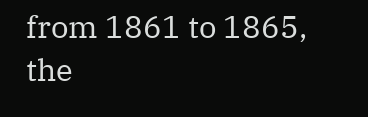from 1861 to 1865, the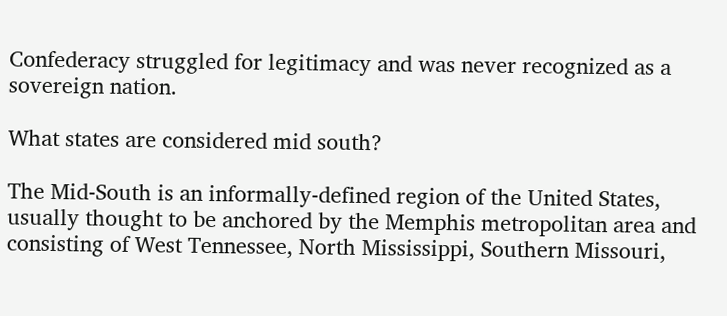Confederacy struggled for legitimacy and was never recognized as a sovereign nation.

What states are considered mid south?

The Mid-South is an informally-defined region of the United States, usually thought to be anchored by the Memphis metropolitan area and consisting of West Tennessee, North Mississippi, Southern Missouri,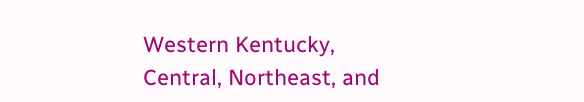Western Kentucky, Central, Northeast, and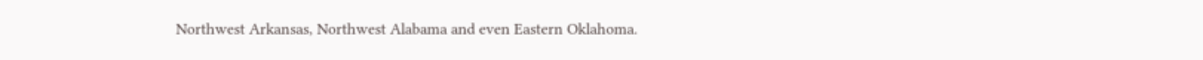Northwest Arkansas, Northwest Alabama and even Eastern Oklahoma.